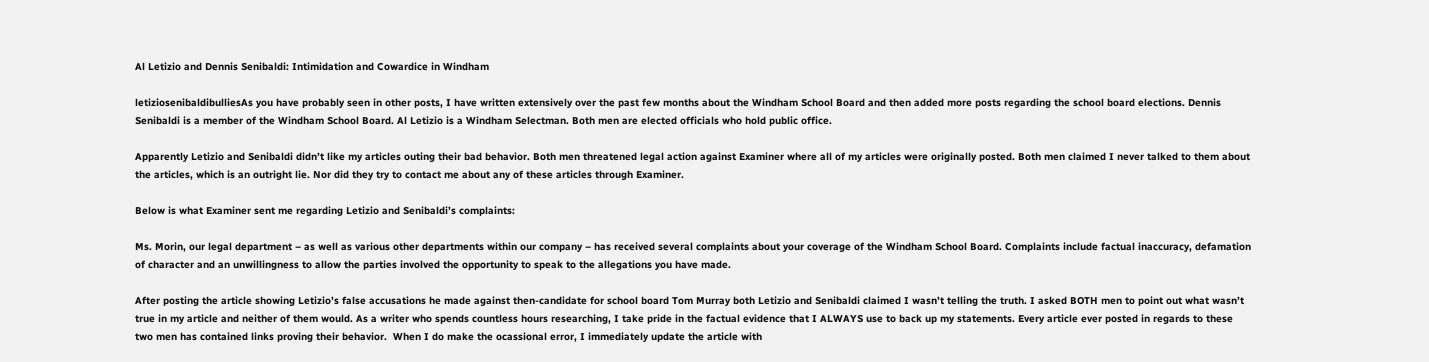Al Letizio and Dennis Senibaldi: Intimidation and Cowardice in Windham

letiziosenibaldibulliesAs you have probably seen in other posts, I have written extensively over the past few months about the Windham School Board and then added more posts regarding the school board elections. Dennis Senibaldi is a member of the Windham School Board. Al Letizio is a Windham Selectman. Both men are elected officials who hold public office.

Apparently Letizio and Senibaldi didn’t like my articles outing their bad behavior. Both men threatened legal action against Examiner where all of my articles were originally posted. Both men claimed I never talked to them about the articles, which is an outright lie. Nor did they try to contact me about any of these articles through Examiner.

Below is what Examiner sent me regarding Letizio and Senibaldi’s complaints:

Ms. Morin, our legal department – as well as various other departments within our company – has received several complaints about your coverage of the Windham School Board. Complaints include factual inaccuracy, defamation of character and an unwillingness to allow the parties involved the opportunity to speak to the allegations you have made.

After posting the article showing Letizio’s false accusations he made against then-candidate for school board Tom Murray both Letizio and Senibaldi claimed I wasn’t telling the truth. I asked BOTH men to point out what wasn’t true in my article and neither of them would. As a writer who spends countless hours researching, I take pride in the factual evidence that I ALWAYS use to back up my statements. Every article ever posted in regards to these two men has contained links proving their behavior.  When I do make the ocassional error, I immediately update the article with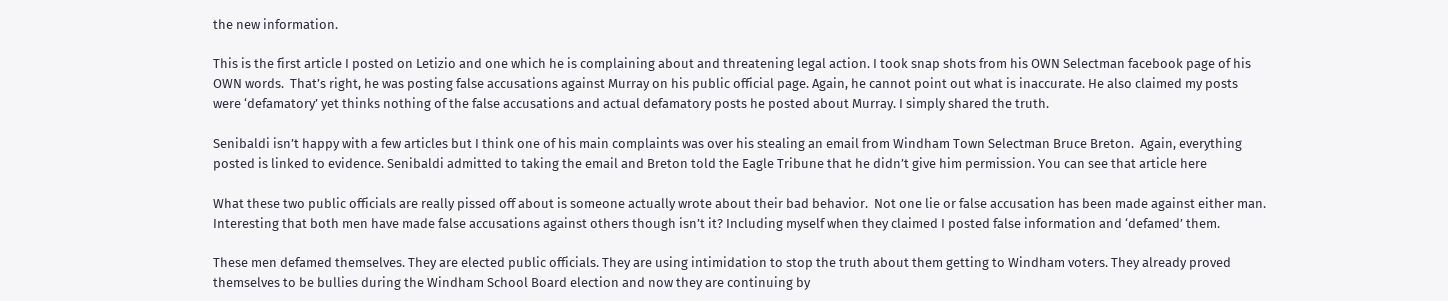the new information.

This is the first article I posted on Letizio and one which he is complaining about and threatening legal action. I took snap shots from his OWN Selectman facebook page of his OWN words.  That’s right, he was posting false accusations against Murray on his public official page. Again, he cannot point out what is inaccurate. He also claimed my posts were ‘defamatory’ yet thinks nothing of the false accusations and actual defamatory posts he posted about Murray. I simply shared the truth.

Senibaldi isn’t happy with a few articles but I think one of his main complaints was over his stealing an email from Windham Town Selectman Bruce Breton.  Again, everything posted is linked to evidence. Senibaldi admitted to taking the email and Breton told the Eagle Tribune that he didn’t give him permission. You can see that article here

What these two public officials are really pissed off about is someone actually wrote about their bad behavior.  Not one lie or false accusation has been made against either man. Interesting that both men have made false accusations against others though isn’t it? Including myself when they claimed I posted false information and ‘defamed’ them.

These men defamed themselves. They are elected public officials. They are using intimidation to stop the truth about them getting to Windham voters. They already proved themselves to be bullies during the Windham School Board election and now they are continuing by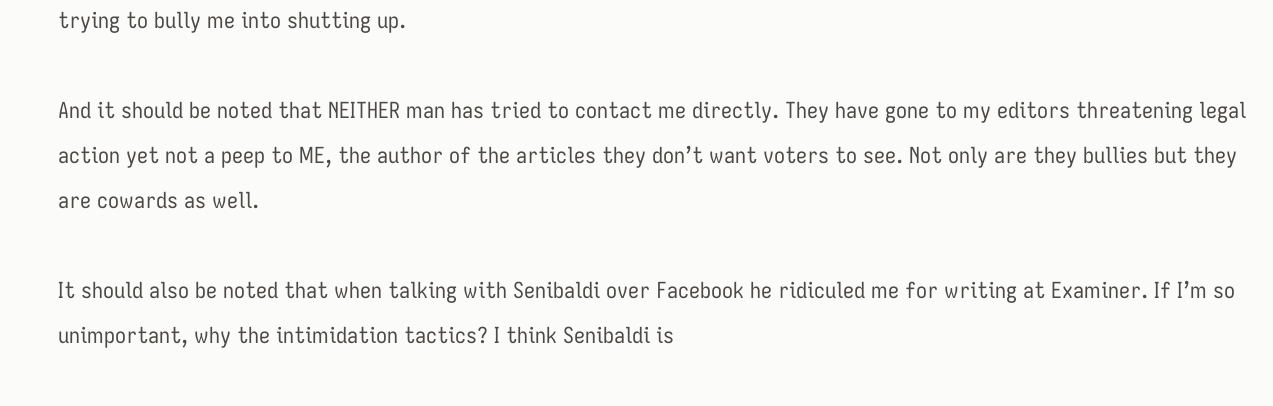trying to bully me into shutting up.

And it should be noted that NEITHER man has tried to contact me directly. They have gone to my editors threatening legal action yet not a peep to ME, the author of the articles they don’t want voters to see. Not only are they bullies but they are cowards as well.

It should also be noted that when talking with Senibaldi over Facebook he ridiculed me for writing at Examiner. If I’m so unimportant, why the intimidation tactics? I think Senibaldi is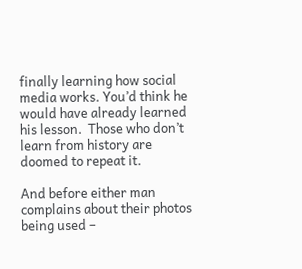finally learning how social media works. You’d think he would have already learned his lesson.  Those who don’t learn from history are doomed to repeat it.

And before either man complains about their photos being used –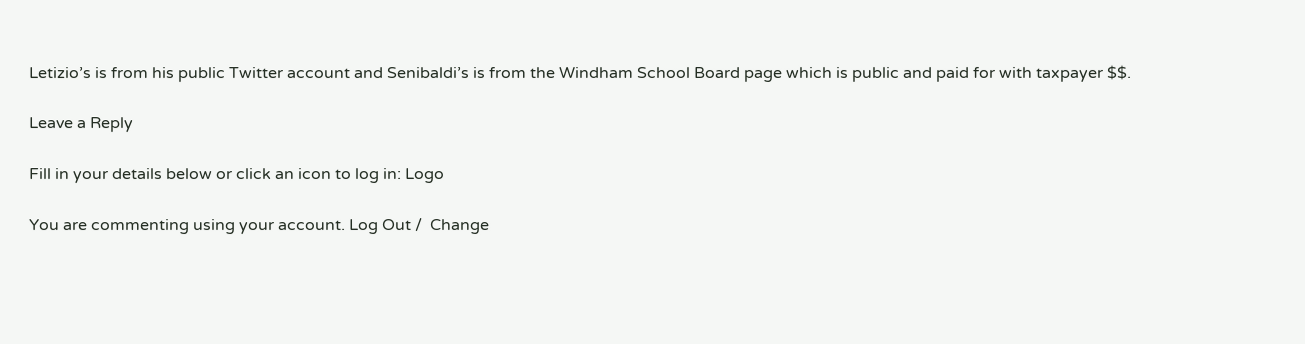Letizio’s is from his public Twitter account and Senibaldi’s is from the Windham School Board page which is public and paid for with taxpayer $$.

Leave a Reply

Fill in your details below or click an icon to log in: Logo

You are commenting using your account. Log Out /  Change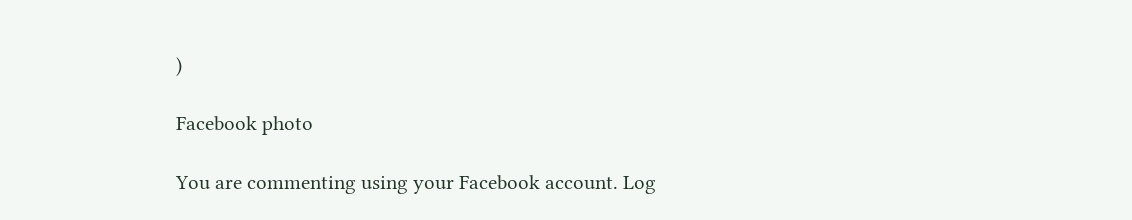)

Facebook photo

You are commenting using your Facebook account. Log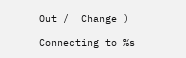Out /  Change )

Connecting to %s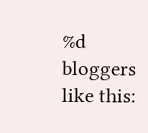%d bloggers like this: